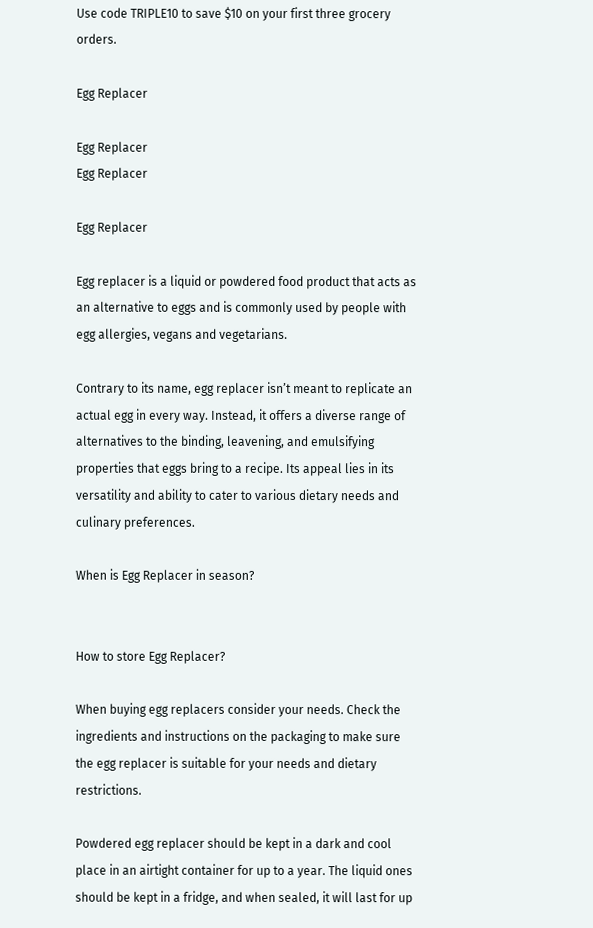Use code TRIPLE10 to save $10 on your first three grocery orders.

Egg Replacer

Egg Replacer
Egg Replacer

Egg Replacer

Egg replacer is a liquid or powdered food product that acts as an alternative to eggs and is commonly used by people with egg allergies, vegans and vegetarians.

Contrary to its name, egg replacer isn’t meant to replicate an actual egg in every way. Instead, it offers a diverse range of alternatives to the binding, leavening, and emulsifying properties that eggs bring to a recipe. Its appeal lies in its versatility and ability to cater to various dietary needs and culinary preferences.

When is Egg Replacer in season?


How to store Egg Replacer?

When buying egg replacers consider your needs. Check the ingredients and instructions on the packaging to make sure the egg replacer is suitable for your needs and dietary restrictions.

Powdered egg replacer should be kept in a dark and cool place in an airtight container for up to a year. The liquid ones should be kept in a fridge, and when sealed, it will last for up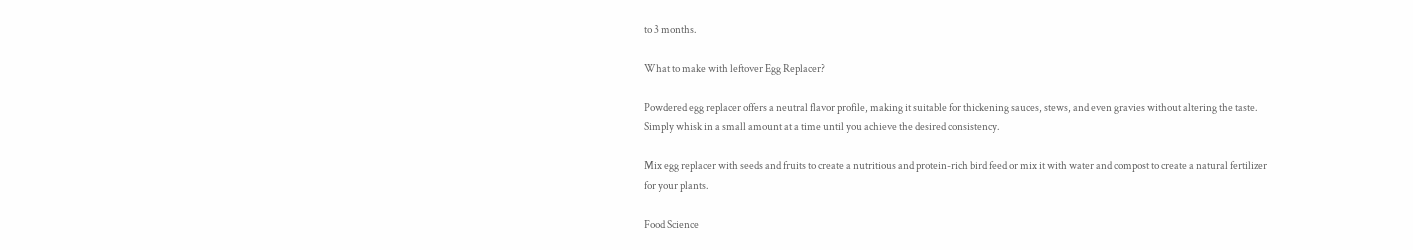to 3 months.

What to make with leftover Egg Replacer?

Powdered egg replacer offers a neutral flavor profile, making it suitable for thickening sauces, stews, and even gravies without altering the taste. Simply whisk in a small amount at a time until you achieve the desired consistency.

Mix egg replacer with seeds and fruits to create a nutritious and protein-rich bird feed or mix it with water and compost to create a natural fertilizer for your plants.

Food Science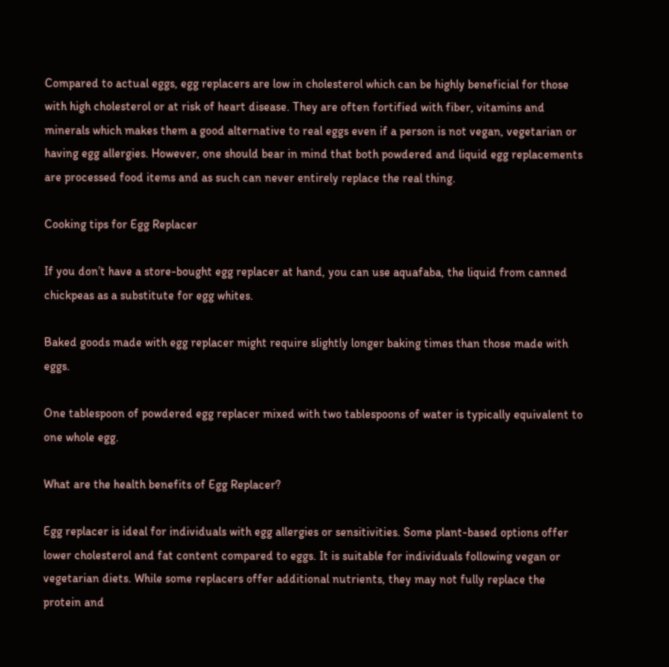Compared to actual eggs, egg replacers are low in cholesterol which can be highly beneficial for those with high cholesterol or at risk of heart disease. They are often fortified with fiber, vitamins and minerals which makes them a good alternative to real eggs even if a person is not vegan, vegetarian or having egg allergies. However, one should bear in mind that both powdered and liquid egg replacements are processed food items and as such can never entirely replace the real thing.

Cooking tips for Egg Replacer

If you don’t have a store-bought egg replacer at hand, you can use aquafaba, the liquid from canned chickpeas as a substitute for egg whites.

Baked goods made with egg replacer might require slightly longer baking times than those made with eggs.

One tablespoon of powdered egg replacer mixed with two tablespoons of water is typically equivalent to one whole egg.

What are the health benefits of Egg Replacer?

Egg replacer is ideal for individuals with egg allergies or sensitivities. Some plant-based options offer lower cholesterol and fat content compared to eggs. It is suitable for individuals following vegan or vegetarian diets. While some replacers offer additional nutrients, they may not fully replace the protein and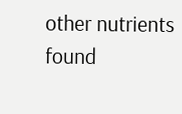other nutrients found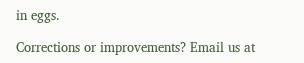in eggs.

Corrections or improvements? Email us at